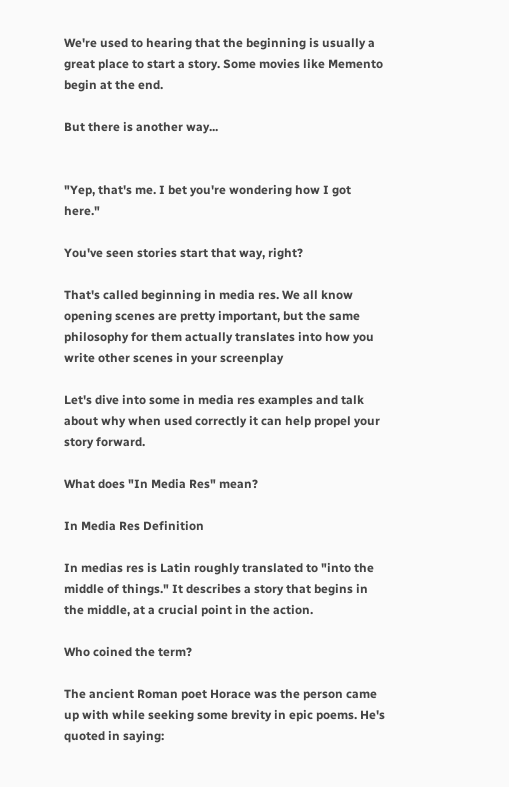We're used to hearing that the beginning is usually a great place to start a story. Some movies like Memento begin at the end.

But there is another way...


"Yep, that's me. I bet you're wondering how I got here."

You've seen stories start that way, right?

That's called beginning in media res. We all know opening scenes are pretty important, but the same philosophy for them actually translates into how you write other scenes in your screenplay

Let's dive into some in media res examples and talk about why when used correctly it can help propel your story forward.

What does "In Media Res" mean?

In Media Res Definition

In medias res is Latin roughly translated to "into the middle of things." It describes a story that begins in the middle, at a crucial point in the action.

Who coined the term?

The ancient Roman poet Horace was the person came up with while seeking some brevity in epic poems. He's quoted in saying: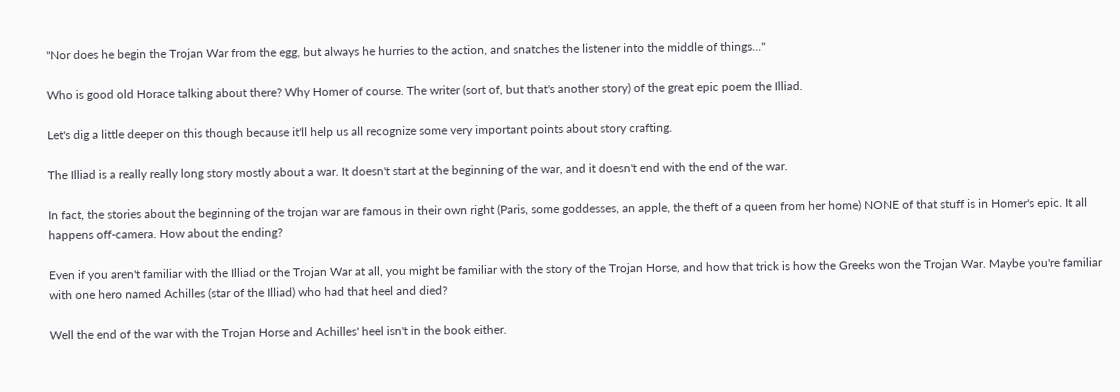"Nor does he begin the Trojan War from the egg, but always he hurries to the action, and snatches the listener into the middle of things..."

Who is good old Horace talking about there? Why Homer of course. The writer (sort of, but that's another story) of the great epic poem the Illiad.

Let's dig a little deeper on this though because it'll help us all recognize some very important points about story crafting.

The Illiad is a really really long story mostly about a war. It doesn't start at the beginning of the war, and it doesn't end with the end of the war.

In fact, the stories about the beginning of the trojan war are famous in their own right (Paris, some goddesses, an apple, the theft of a queen from her home) NONE of that stuff is in Homer's epic. It all happens off-camera. How about the ending?

Even if you aren't familiar with the Illiad or the Trojan War at all, you might be familiar with the story of the Trojan Horse, and how that trick is how the Greeks won the Trojan War. Maybe you're familiar with one hero named Achilles (star of the Illiad) who had that heel and died?

Well the end of the war with the Trojan Horse and Achilles' heel isn't in the book either.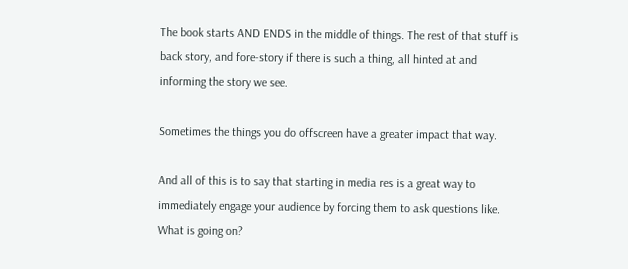The book starts AND ENDS in the middle of things. The rest of that stuff is back story, and fore-story if there is such a thing, all hinted at and informing the story we see.

Sometimes the things you do offscreen have a greater impact that way.

And all of this is to say that starting in media res is a great way to immediately engage your audience by forcing them to ask questions like. What is going on?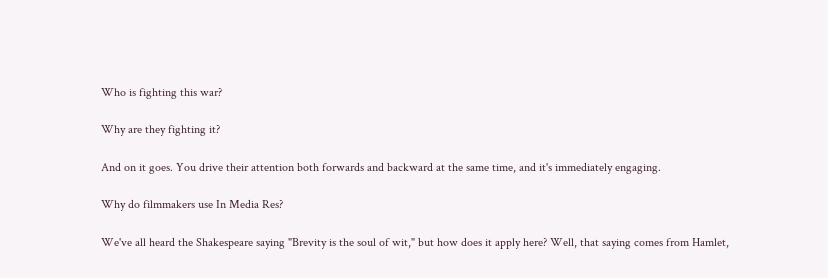Who is fighting this war?

Why are they fighting it?

And on it goes. You drive their attention both forwards and backward at the same time, and it's immediately engaging.

Why do filmmakers use In Media Res?

We've all heard the Shakespeare saying "Brevity is the soul of wit," but how does it apply here? Well, that saying comes from Hamlet,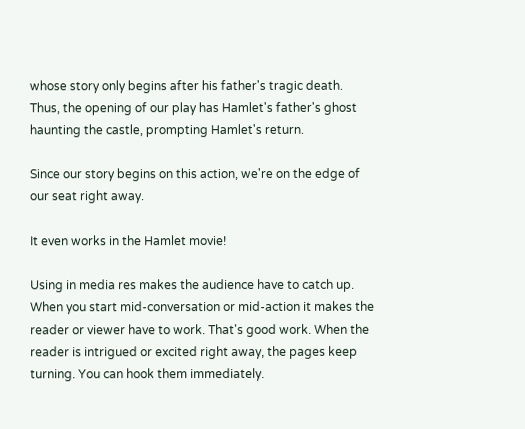whose story only begins after his father's tragic death. Thus, the opening of our play has Hamlet's father's ghost haunting the castle, prompting Hamlet's return.

Since our story begins on this action, we're on the edge of our seat right away.

It even works in the Hamlet movie!

Using in media res makes the audience have to catch up. When you start mid-conversation or mid-action it makes the reader or viewer have to work. That's good work. When the reader is intrigued or excited right away, the pages keep turning. You can hook them immediately.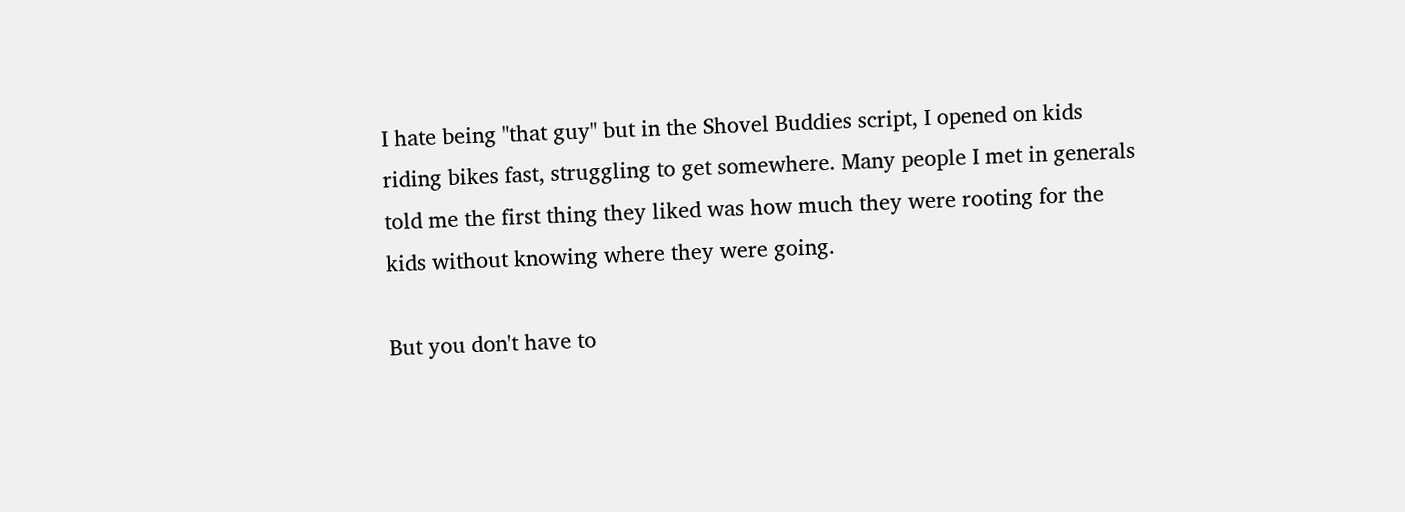I hate being "that guy" but in the Shovel Buddies script, I opened on kids riding bikes fast, struggling to get somewhere. Many people I met in generals told me the first thing they liked was how much they were rooting for the kids without knowing where they were going.

But you don't have to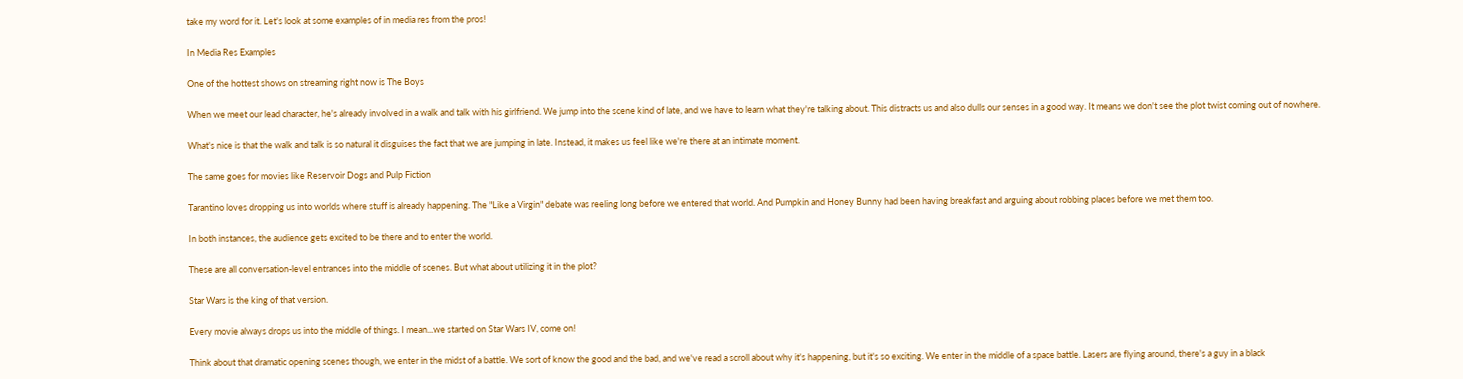take my word for it. Let's look at some examples of in media res from the pros!

In Media Res Examples

One of the hottest shows on streaming right now is The Boys

When we meet our lead character, he's already involved in a walk and talk with his girlfriend. We jump into the scene kind of late, and we have to learn what they're talking about. This distracts us and also dulls our senses in a good way. It means we don't see the plot twist coming out of nowhere.

What's nice is that the walk and talk is so natural it disguises the fact that we are jumping in late. Instead, it makes us feel like we're there at an intimate moment.

The same goes for movies like Reservoir Dogs and Pulp Fiction

Tarantino loves dropping us into worlds where stuff is already happening. The "Like a Virgin" debate was reeling long before we entered that world. And Pumpkin and Honey Bunny had been having breakfast and arguing about robbing places before we met them too.

In both instances, the audience gets excited to be there and to enter the world.

These are all conversation-level entrances into the middle of scenes. But what about utilizing it in the plot?

Star Wars is the king of that version.

Every movie always drops us into the middle of things. I mean...we started on Star Wars IV, come on!

Think about that dramatic opening scenes though, we enter in the midst of a battle. We sort of know the good and the bad, and we've read a scroll about why it's happening, but it's so exciting. We enter in the middle of a space battle. Lasers are flying around, there's a guy in a black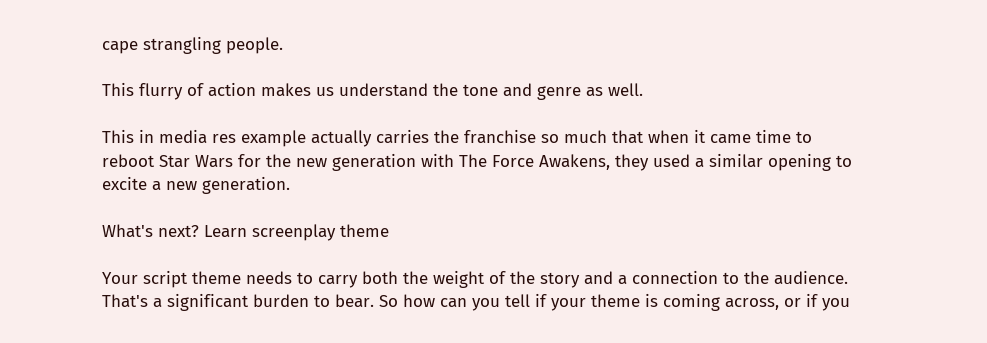cape strangling people.

This flurry of action makes us understand the tone and genre as well.

This in media res example actually carries the franchise so much that when it came time to reboot Star Wars for the new generation with The Force Awakens, they used a similar opening to excite a new generation.

What's next? Learn screenplay theme

Your script theme needs to carry both the weight of the story and a connection to the audience. That's a significant burden to bear. So how can you tell if your theme is coming across, or if you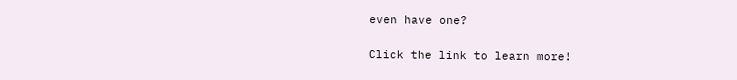even have one?

Click the link to learn more!